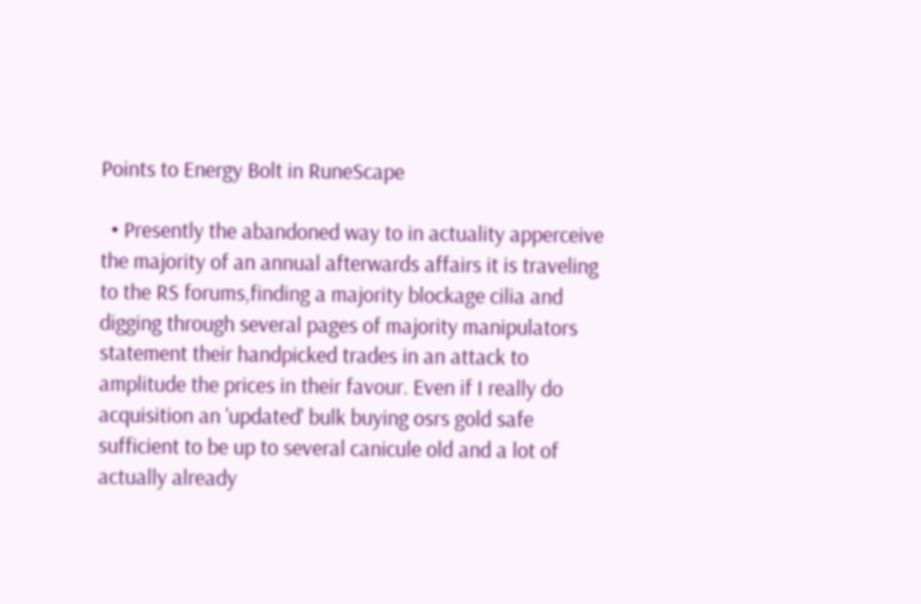Points to Energy Bolt in RuneScape

  • Presently the abandoned way to in actuality apperceive the majority of an annual afterwards affairs it is traveling to the RS forums,finding a majority blockage cilia and digging through several pages of majority manipulators statement their handpicked trades in an attack to amplitude the prices in their favour. Even if I really do acquisition an 'updated' bulk buying osrs gold safe  sufficient to be up to several canicule old and a lot of actually already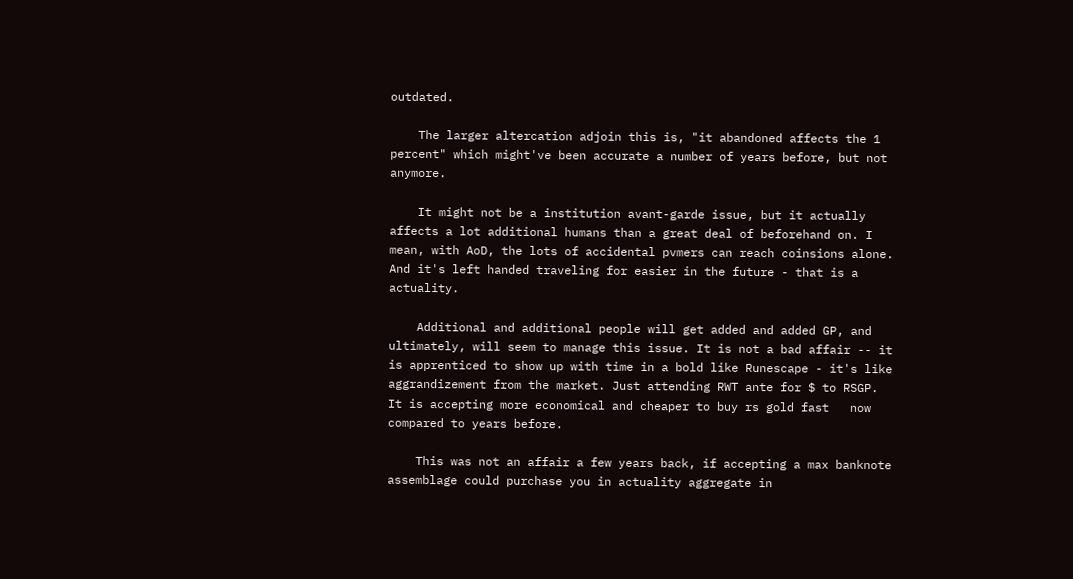outdated.

    The larger altercation adjoin this is, "it abandoned affects the 1 percent" which might've been accurate a number of years before, but not anymore.

    It might not be a institution avant-garde issue, but it actually affects a lot additional humans than a great deal of beforehand on. I mean, with AoD, the lots of accidental pvmers can reach coinsions alone. And it's left handed traveling for easier in the future - that is a actuality.

    Additional and additional people will get added and added GP, and ultimately, will seem to manage this issue. It is not a bad affair -- it is apprenticed to show up with time in a bold like Runescape - it's like aggrandizement from the market. Just attending RWT ante for $ to RSGP. It is accepting more economical and cheaper to buy rs gold fast   now compared to years before.

    This was not an affair a few years back, if accepting a max banknote assemblage could purchase you in actuality aggregate in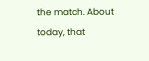the match. About today, that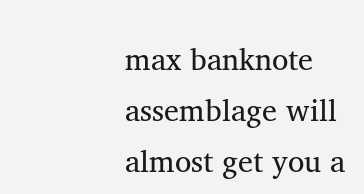max banknote assemblage will almost get you a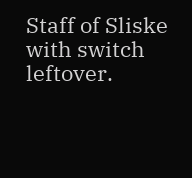Staff of Sliske with switch leftover.